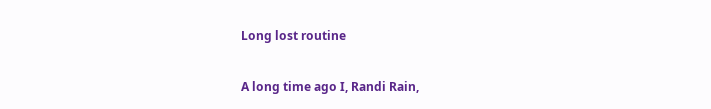Long lost routine

A long time ago I, Randi Rain,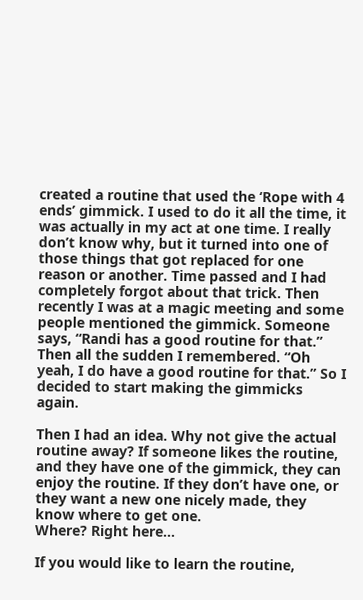created a routine that used the ‘Rope with 4 ends’ gimmick. I used to do it all the time, it was actually in my act at one time. I really don’t know why, but it turned into one of those things that got replaced for one reason or another. Time passed and I had completely forgot about that trick. Then recently I was at a magic meeting and some people mentioned the gimmick. Someone says, “Randi has a good routine for that.” Then all the sudden I remembered. “Oh yeah, I do have a good routine for that.” So I decided to start making the gimmicks again.

Then I had an idea. Why not give the actual routine away? If someone likes the routine, and they have one of the gimmick, they can enjoy the routine. If they don’t have one, or they want a new one nicely made, they know where to get one.
Where? Right here…

If you would like to learn the routine,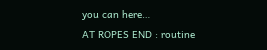you can here…
AT ROPES END : routine